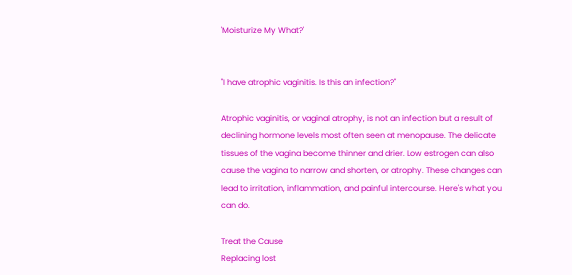'Moisturize My What?'


"I have atrophic vaginitis. Is this an infection?"

Atrophic vaginitis, or vaginal atrophy, is not an infection but a result of declining hormone levels most often seen at menopause. The delicate tissues of the vagina become thinner and drier. Low estrogen can also cause the vagina to narrow and shorten, or atrophy. These changes can lead to irritation, inflammation, and painful intercourse. Here's what you can do.

Treat the Cause
Replacing lost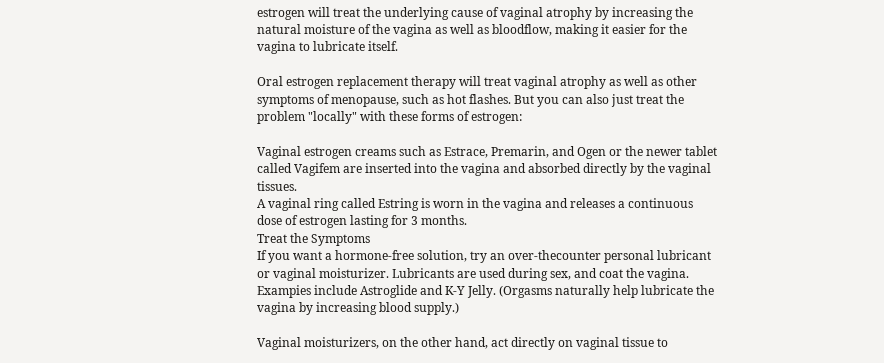estrogen will treat the underlying cause of vaginal atrophy by increasing the natural moisture of the vagina as well as bloodflow, making it easier for the vagina to lubricate itself.

Oral estrogen replacement therapy will treat vaginal atrophy as well as other symptoms of menopause, such as hot flashes. But you can also just treat the problem "locally" with these forms of estrogen:

Vaginal estrogen creams such as Estrace, Premarin, and Ogen or the newer tablet called Vagifem are inserted into the vagina and absorbed directly by the vaginal tissues.
A vaginal ring called Estring is worn in the vagina and releases a continuous dose of estrogen lasting for 3 months.
Treat the Symptoms
If you want a hormone-free solution, try an over-thecounter personal lubricant or vaginal moisturizer. Lubricants are used during sex, and coat the vagina. Exampies include Astroglide and K-Y Jelly. (Orgasms naturally help lubricate the vagina by increasing blood supply.)

Vaginal moisturizers, on the other hand, act directly on vaginal tissue to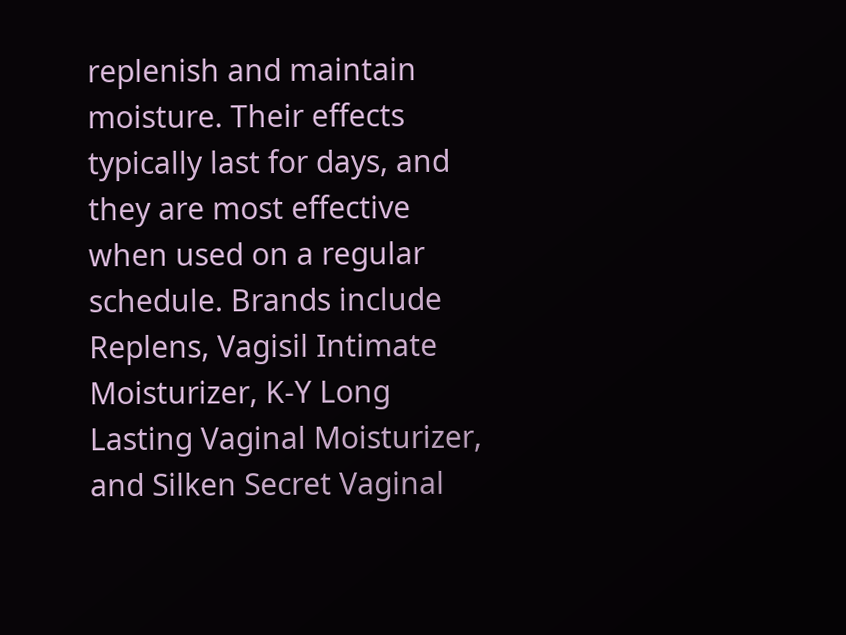replenish and maintain moisture. Their effects typically last for days, and they are most effective when used on a regular schedule. Brands include Replens, Vagisil Intimate Moisturizer, K-Y Long Lasting Vaginal Moisturizer, and Silken Secret Vaginal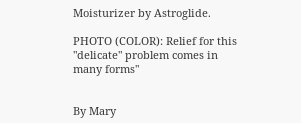Moisturizer by Astroglide.

PHOTO (COLOR): Relief for this "delicate" problem comes in many forms"


By Mary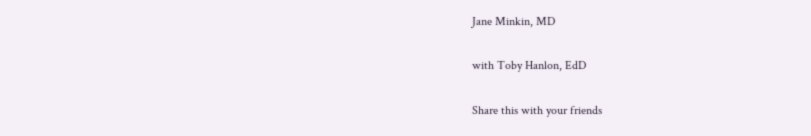Jane Minkin, MD

with Toby Hanlon, EdD

Share this with your friends